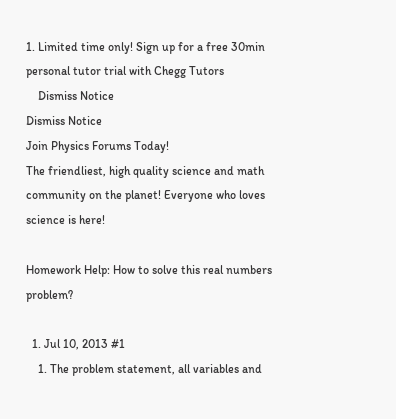1. Limited time only! Sign up for a free 30min personal tutor trial with Chegg Tutors
    Dismiss Notice
Dismiss Notice
Join Physics Forums Today!
The friendliest, high quality science and math community on the planet! Everyone who loves science is here!

Homework Help: How to solve this real numbers problem?

  1. Jul 10, 2013 #1
    1. The problem statement, all variables and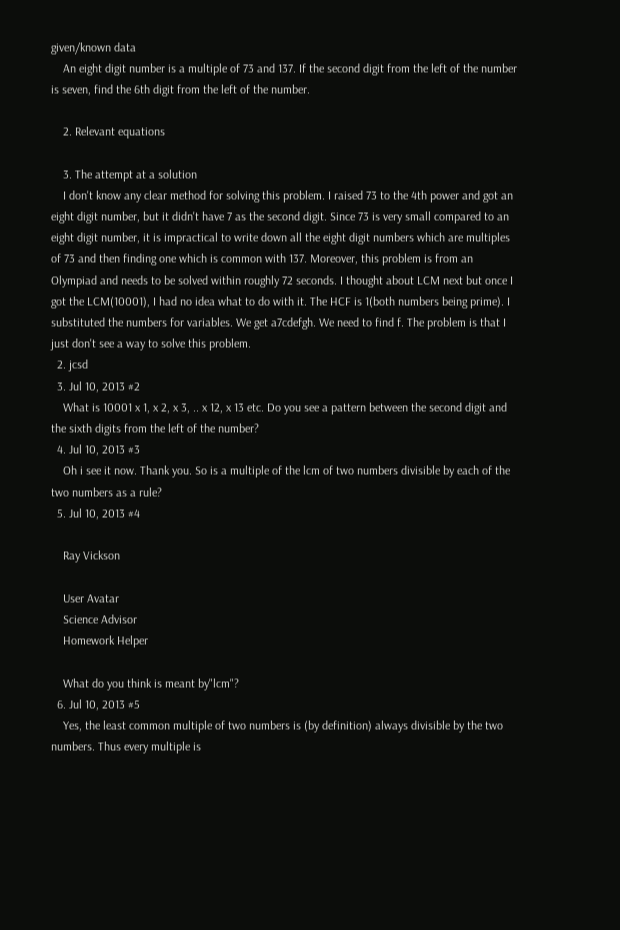given/known data
    An eight digit number is a multiple of 73 and 137. If the second digit from the left of the number is seven, find the 6th digit from the left of the number.

    2. Relevant equations

    3. The attempt at a solution
    I don't know any clear method for solving this problem. I raised 73 to the 4th power and got an eight digit number, but it didn't have 7 as the second digit. Since 73 is very small compared to an eight digit number, it is impractical to write down all the eight digit numbers which are multiples of 73 and then finding one which is common with 137. Moreover, this problem is from an Olympiad and needs to be solved within roughly 72 seconds. I thought about LCM next but once I got the LCM(10001), I had no idea what to do with it. The HCF is 1(both numbers being prime). I substituted the numbers for variables. We get a7cdefgh. We need to find f. The problem is that I just don't see a way to solve this problem.
  2. jcsd
  3. Jul 10, 2013 #2
    What is 10001 x 1, x 2, x 3, .. x 12, x 13 etc. Do you see a pattern between the second digit and the sixth digits from the left of the number?
  4. Jul 10, 2013 #3
    Oh i see it now. Thank you. So is a multiple of the lcm of two numbers divisible by each of the two numbers as a rule?
  5. Jul 10, 2013 #4

    Ray Vickson

    User Avatar
    Science Advisor
    Homework Helper

    What do you think is meant by"lcm"?
  6. Jul 10, 2013 #5
    Yes, the least common multiple of two numbers is (by definition) always divisible by the two numbers. Thus every multiple is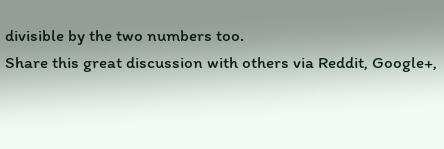divisible by the two numbers too.
Share this great discussion with others via Reddit, Google+,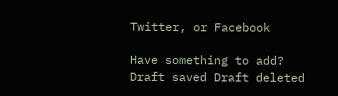Twitter, or Facebook

Have something to add?
Draft saved Draft deleted